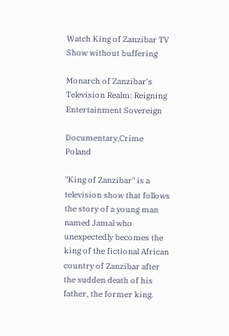Watch King of Zanzibar TV Show without buffering

Monarch of Zanzibar's Television Realm: Reigning Entertainment Sovereign

Documentary,Crime  Poland

"King of Zanzibar" is a television show that follows the story of a young man named Jamal who unexpectedly becomes the king of the fictional African country of Zanzibar after the sudden death of his father, the former king.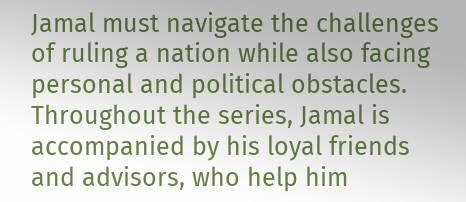Jamal must navigate the challenges of ruling a nation while also facing personal and political obstacles. Throughout the series, Jamal is accompanied by his loyal friends and advisors, who help him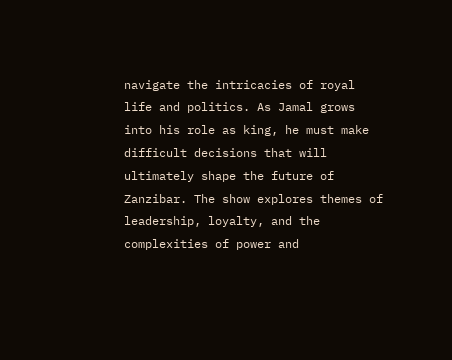navigate the intricacies of royal life and politics. As Jamal grows into his role as king, he must make difficult decisions that will ultimately shape the future of Zanzibar. The show explores themes of leadership, loyalty, and the complexities of power and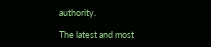authority.

The latest and most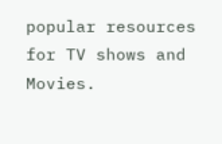popular resources for TV shows and Movies.